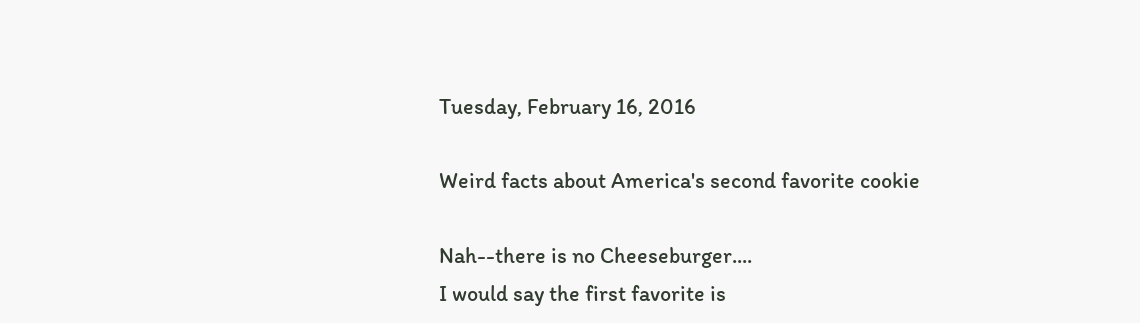Tuesday, February 16, 2016

Weird facts about America's second favorite cookie

Nah--there is no Cheeseburger....
I would say the first favorite is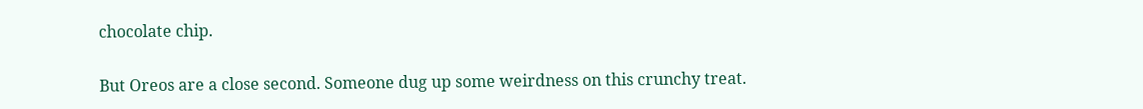chocolate chip.

But Oreos are a close second. Someone dug up some weirdness on this crunchy treat.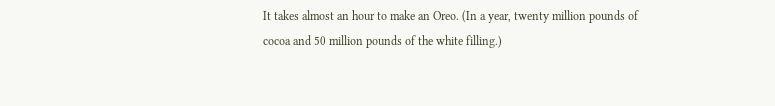It takes almost an hour to make an Oreo. (In a year, twenty million pounds of cocoa and 50 million pounds of the white filling.)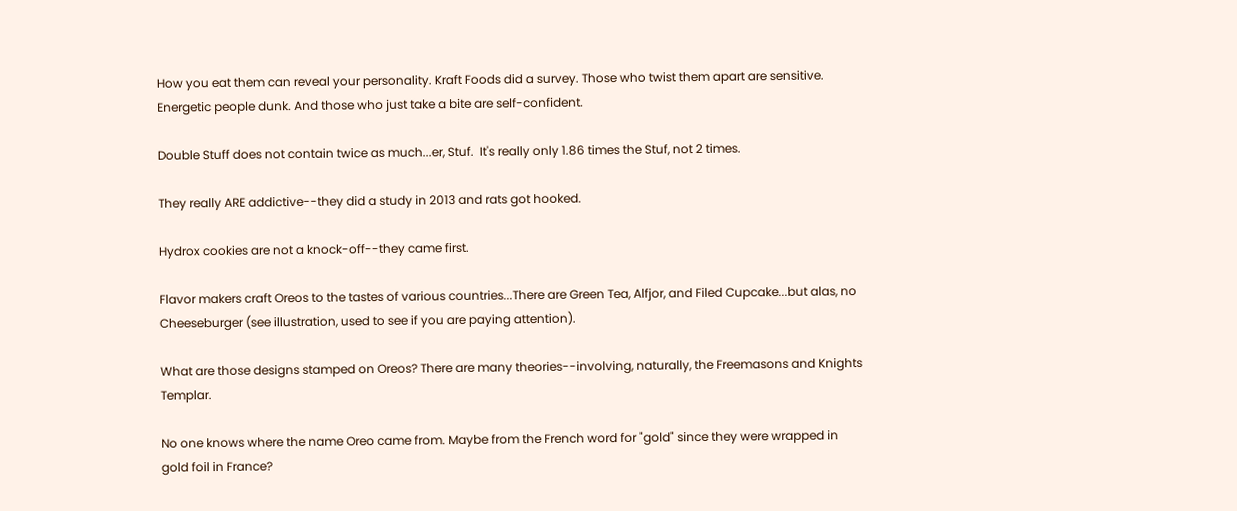How you eat them can reveal your personality. Kraft Foods did a survey. Those who twist them apart are sensitive. Energetic people dunk. And those who just take a bite are self-confident.

Double Stuff does not contain twice as much...er, Stuf.  It's really only 1.86 times the Stuf, not 2 times.

They really ARE addictive--they did a study in 2013 and rats got hooked.

Hydrox cookies are not a knock-off--they came first.

Flavor makers craft Oreos to the tastes of various countries...There are Green Tea, Alfjor, and Filed Cupcake...but alas, no Cheeseburger (see illustration, used to see if you are paying attention).

What are those designs stamped on Oreos? There are many theories--involving, naturally, the Freemasons and Knights Templar.

No one knows where the name Oreo came from. Maybe from the French word for "gold" since they were wrapped in gold foil in France?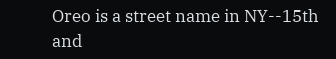Oreo is a street name in NY--15th and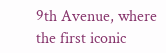9th Avenue, where the first iconic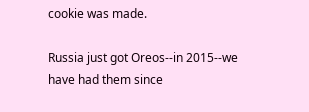cookie was made.

Russia just got Oreos--in 2015--we have had them since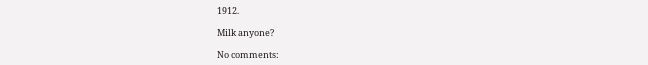1912.

Milk anyone?

No comments: